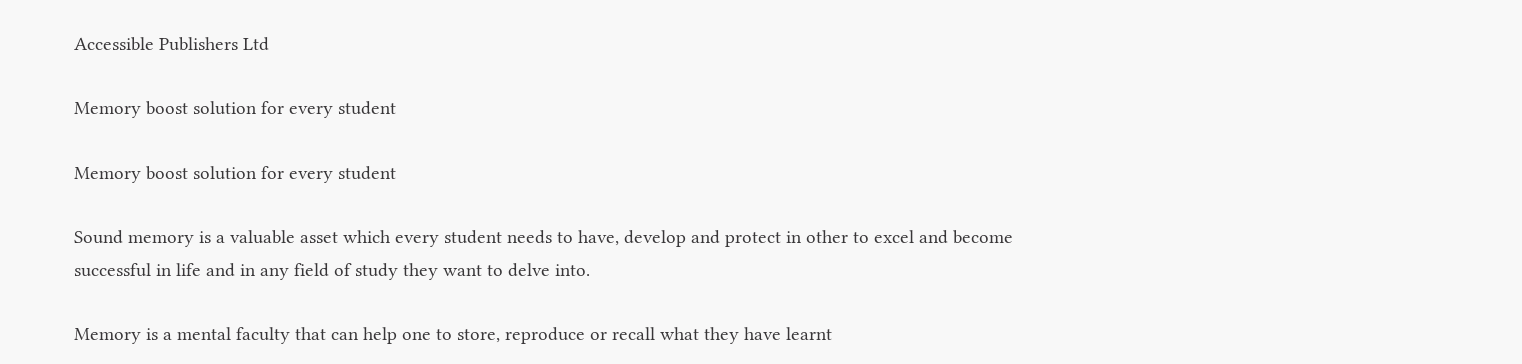Accessible Publishers Ltd

Memory boost solution for every student

Memory boost solution for every student

Sound memory is a valuable asset which every student needs to have, develop and protect in other to excel and become successful in life and in any field of study they want to delve into.

Memory is a mental faculty that can help one to store, reproduce or recall what they have learnt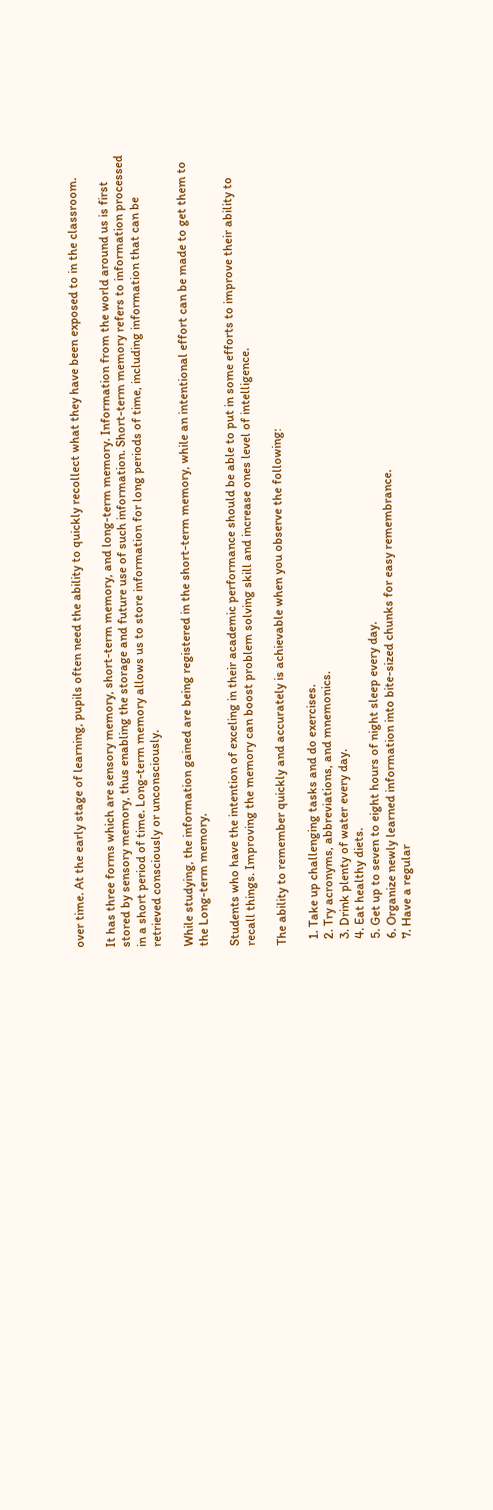over time. At the early stage of learning, pupils often need the ability to quickly recollect what they have been exposed to in the classroom.

It has three forms which are sensory memory, short-term memory, and long-term memory. Information from the world around us is first stored by sensory memory, thus enabling the storage and future use of such information. Short-term memory refers to information processed in a short period of time. Long-term memory allows us to store information for long periods of time, including information that can be retrieved consciously or unconsciously.

While studying, the information gained are being registered in the short-term memory, while an intentional effort can be made to get them to the Long-term memory.

Students who have the intention of exceling in their academic performance should be able to put in some efforts to improve their ability to recall things. Improving the memory can boost problem solving skill and increase ones level of intelligence.

The ability to remember quickly and accurately is achievable when you observe the following:

  1. Take up challenging tasks and do exercises.
  2. Try acronyms, abbreviations, and mnemonics.
  3. Drink plenty of water every day.
  4. Eat healthy diets.
  5. Get up to seven to eight hours of night sleep every day.
  6. Organize newly learned information into bite-sized chunks for easy remembrance.
  7. Have a regular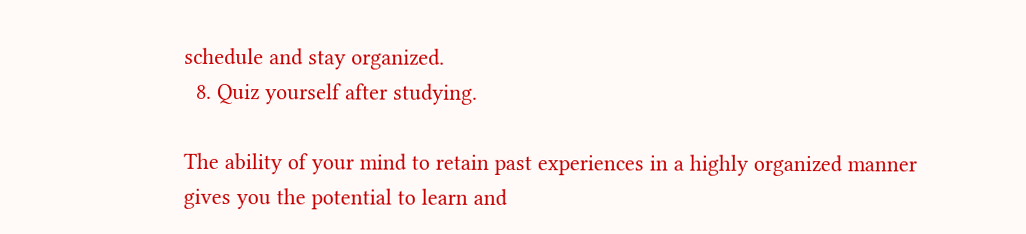schedule and stay organized.
  8. Quiz yourself after studying.

The ability of your mind to retain past experiences in a highly organized manner gives you the potential to learn and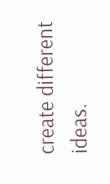create different ideas.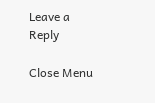Leave a Reply

Close Menu